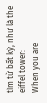tìm từ bất kỳ, như là the eiffel tower:
When you are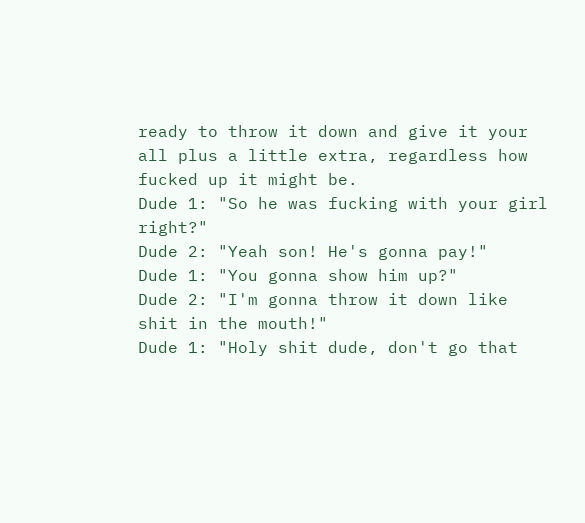ready to throw it down and give it your all plus a little extra, regardless how fucked up it might be.
Dude 1: "So he was fucking with your girl right?"
Dude 2: "Yeah son! He's gonna pay!"
Dude 1: "You gonna show him up?"
Dude 2: "I'm gonna throw it down like shit in the mouth!"
Dude 1: "Holy shit dude, don't go that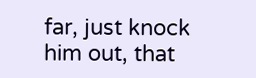far, just knock him out, that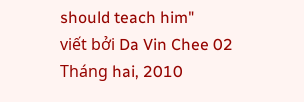should teach him"
viết bởi Da Vin Chee 02 Tháng hai, 2010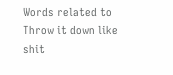Words related to Throw it down like shit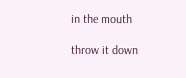in the mouth

throw it down